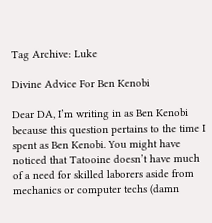Tag Archive: Luke

Divine Advice For Ben Kenobi

Dear DA, I’m writing in as Ben Kenobi because this question pertains to the time I spent as Ben Kenobi. You might have noticed that Tatooine doesn’t have much of a need for skilled laborers aside from mechanics or computer techs (damn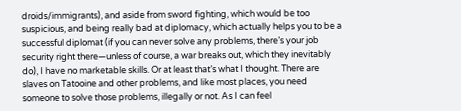droids/immigrants), and aside from sword fighting, which would be too suspicious, and being really bad at diplomacy, which actually helps you to be a successful diplomat (if you can never solve any problems, there’s your job security right there—unless of course, a war breaks out, which they inevitably do), I have no marketable skills. Or at least that’s what I thought. There are slaves on Tatooine and other problems, and like most places, you need someone to solve those problems, illegally or not. As I can feel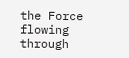the Force flowing through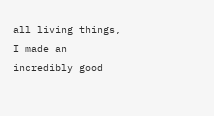all living things, I made an incredibly good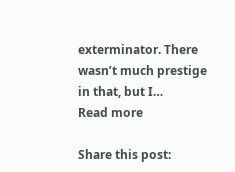exterminator. There wasn’t much prestige in that, but I…
Read more

Share this post: